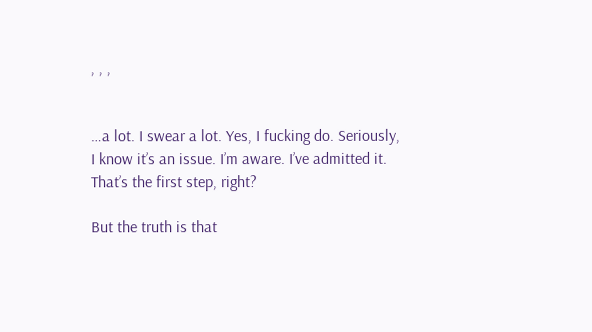, , ,


…a lot. I swear a lot. Yes, I fucking do. Seriously, I know it’s an issue. I’m aware. I’ve admitted it. That’s the first step, right?

But the truth is that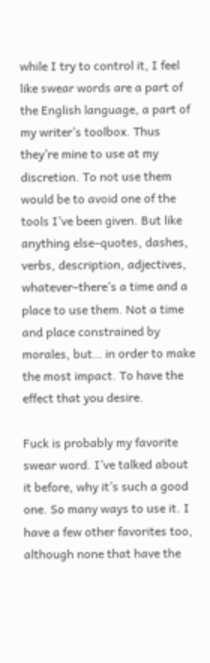while I try to control it, I feel like swear words are a part of the English language, a part of my writer’s toolbox. Thus they’re mine to use at my discretion. To not use them would be to avoid one of the tools I’ve been given. But like anything else–quotes, dashes, verbs, description, adjectives, whatever–there’s a time and a place to use them. Not a time and place constrained by morales, but… in order to make the most impact. To have the effect that you desire.

Fuck is probably my favorite swear word. I’ve talked about it before, why it’s such a good one. So many ways to use it. I have a few other favorites too, although none that have the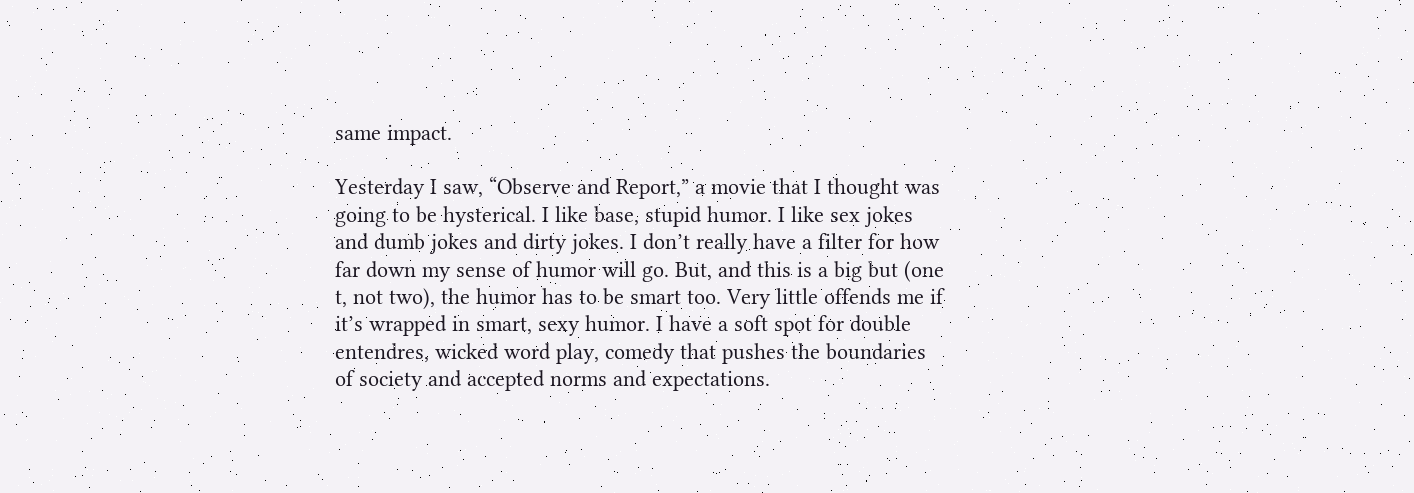same impact.

Yesterday I saw, “Observe and Report,” a movie that I thought was going to be hysterical. I like base, stupid humor. I like sex jokes and dumb jokes and dirty jokes. I don’t really have a filter for how far down my sense of humor will go. But, and this is a big but (one t, not two), the humor has to be smart too. Very little offends me if it’s wrapped in smart, sexy humor. I have a soft spot for double entendres, wicked word play, comedy that pushes the boundaries of society and accepted norms and expectations.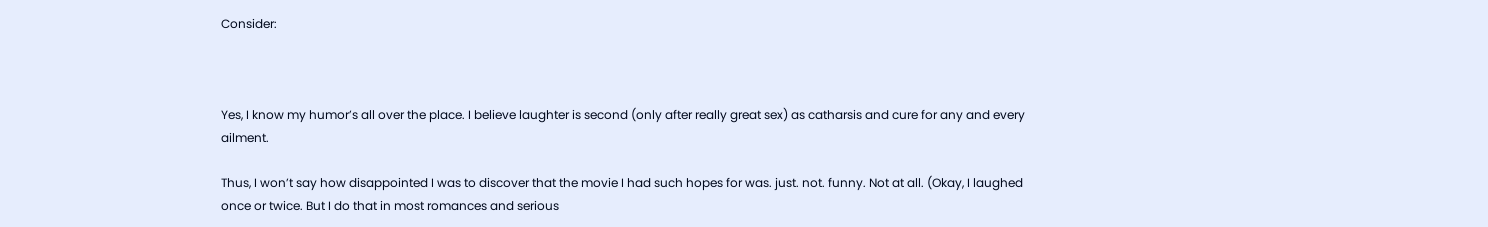Consider:



Yes, I know my humor’s all over the place. I believe laughter is second (only after really great sex) as catharsis and cure for any and every ailment.

Thus, I won’t say how disappointed I was to discover that the movie I had such hopes for was. just. not. funny. Not at all. (Okay, I laughed once or twice. But I do that in most romances and serious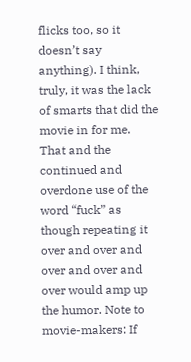flicks too, so it doesn’t say anything). I think, truly, it was the lack of smarts that did the movie in for me. That and the continued and overdone use of the word “fuck” as though repeating it over and over and over and over and over would amp up the humor. Note to movie-makers: If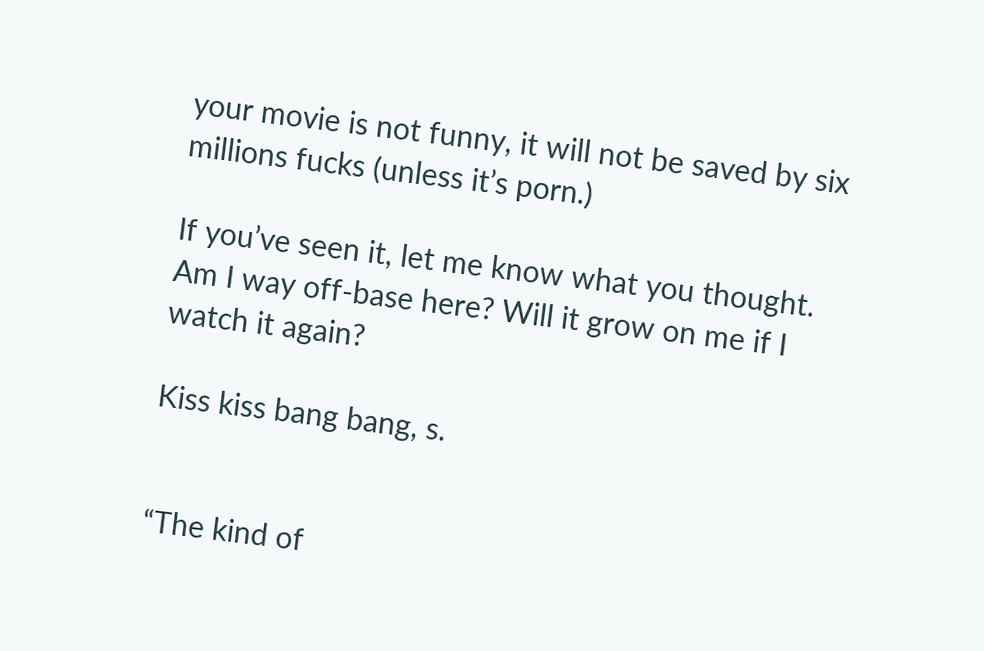your movie is not funny, it will not be saved by six millions fucks (unless it’s porn.)

If you’ve seen it, let me know what you thought. Am I way off-base here? Will it grow on me if I watch it again?

Kiss kiss bang bang, s.


“The kind of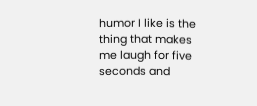humor I like is the thing that makes me laugh for five seconds and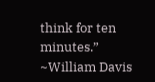think for ten minutes.” ~William Davis